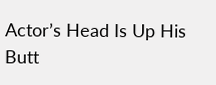Actor’s Head Is Up His Butt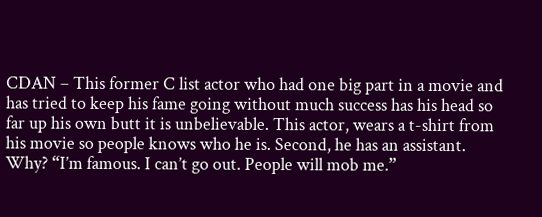CDAN – This former C list actor who had one big part in a movie and has tried to keep his fame going without much success has his head so far up his own butt it is unbelievable. This actor, wears a t-shirt from his movie so people knows who he is. Second, he has an assistant. Why? “I’m famous. I can’t go out. People will mob me.”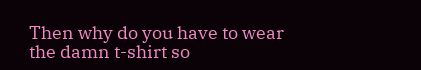Then why do you have to wear the damn t-shirt so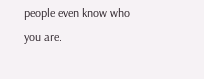people even know who you are.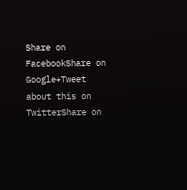Share on FacebookShare on Google+Tweet about this on TwitterShare on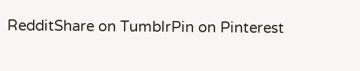RedditShare on TumblrPin on Pinterest